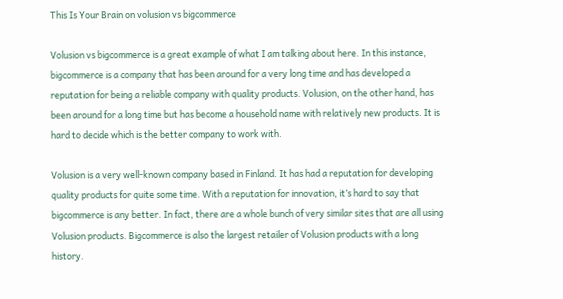This Is Your Brain on volusion vs bigcommerce

Volusion vs bigcommerce is a great example of what I am talking about here. In this instance, bigcommerce is a company that has been around for a very long time and has developed a reputation for being a reliable company with quality products. Volusion, on the other hand, has been around for a long time but has become a household name with relatively new products. It is hard to decide which is the better company to work with.

Volusion is a very well-known company based in Finland. It has had a reputation for developing quality products for quite some time. With a reputation for innovation, it’s hard to say that bigcommerce is any better. In fact, there are a whole bunch of very similar sites that are all using Volusion products. Bigcommerce is also the largest retailer of Volusion products with a long history.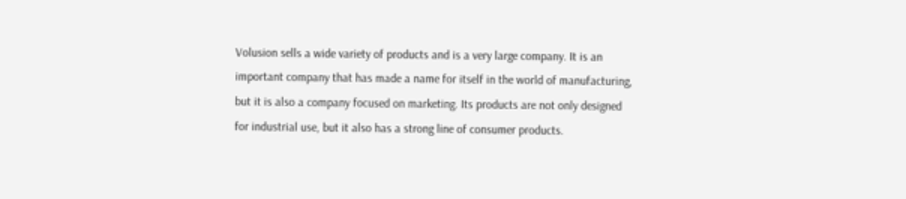Volusion sells a wide variety of products and is a very large company. It is an important company that has made a name for itself in the world of manufacturing, but it is also a company focused on marketing. Its products are not only designed for industrial use, but it also has a strong line of consumer products.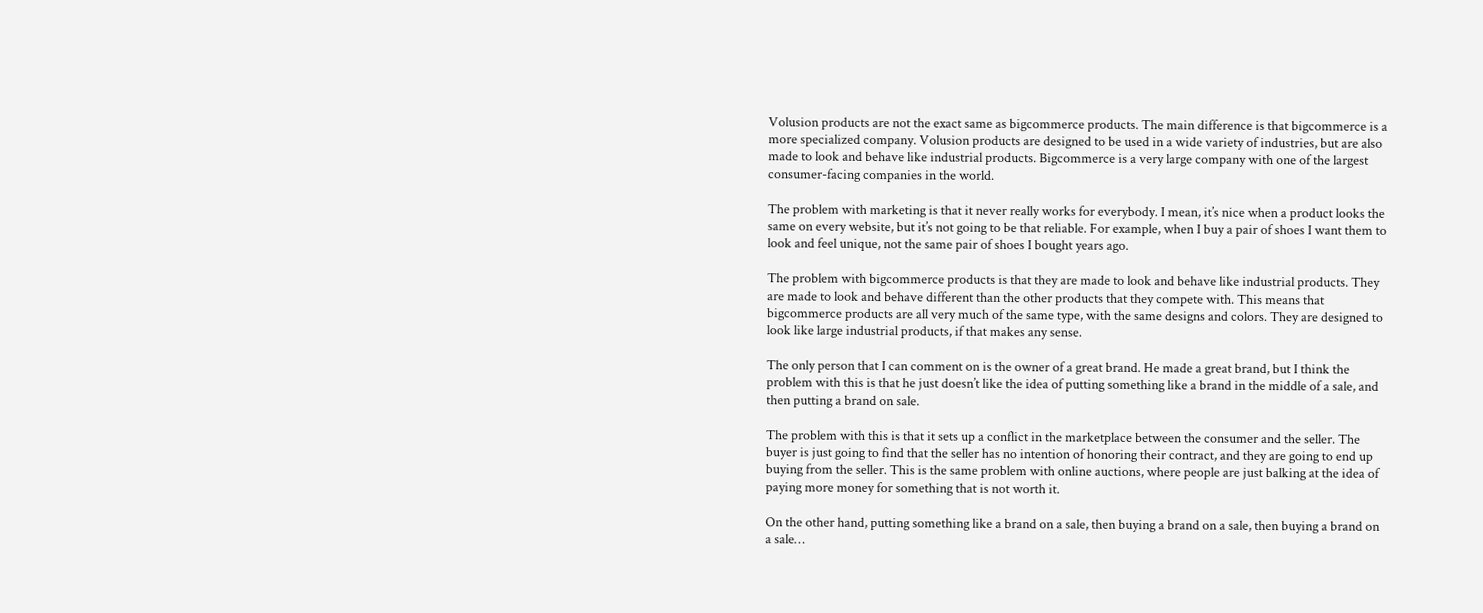Volusion products are not the exact same as bigcommerce products. The main difference is that bigcommerce is a more specialized company. Volusion products are designed to be used in a wide variety of industries, but are also made to look and behave like industrial products. Bigcommerce is a very large company with one of the largest consumer-facing companies in the world.

The problem with marketing is that it never really works for everybody. I mean, it’s nice when a product looks the same on every website, but it’s not going to be that reliable. For example, when I buy a pair of shoes I want them to look and feel unique, not the same pair of shoes I bought years ago.

The problem with bigcommerce products is that they are made to look and behave like industrial products. They are made to look and behave different than the other products that they compete with. This means that bigcommerce products are all very much of the same type, with the same designs and colors. They are designed to look like large industrial products, if that makes any sense.

The only person that I can comment on is the owner of a great brand. He made a great brand, but I think the problem with this is that he just doesn’t like the idea of putting something like a brand in the middle of a sale, and then putting a brand on sale.

The problem with this is that it sets up a conflict in the marketplace between the consumer and the seller. The buyer is just going to find that the seller has no intention of honoring their contract, and they are going to end up buying from the seller. This is the same problem with online auctions, where people are just balking at the idea of paying more money for something that is not worth it.

On the other hand, putting something like a brand on a sale, then buying a brand on a sale, then buying a brand on a sale…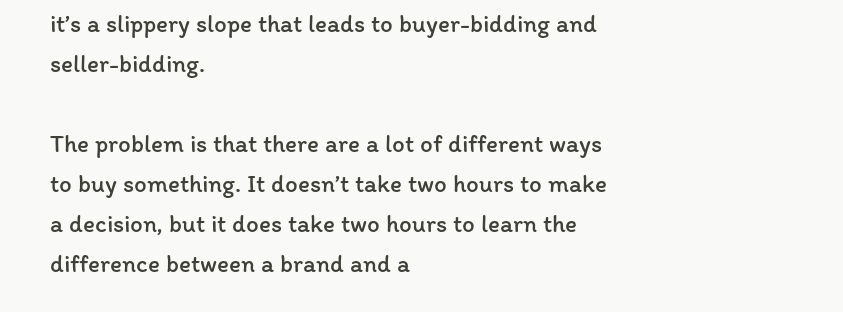it’s a slippery slope that leads to buyer-bidding and seller-bidding.

The problem is that there are a lot of different ways to buy something. It doesn’t take two hours to make a decision, but it does take two hours to learn the difference between a brand and a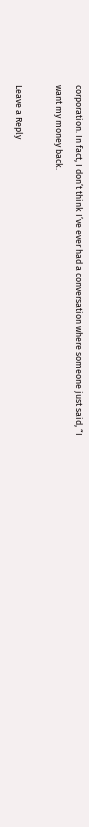corporation. In fact, I don’t think I’ve ever had a conversation where someone just said, “I want my money back.

Leave a Reply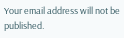Your email address will not be published.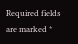Required fields are marked *